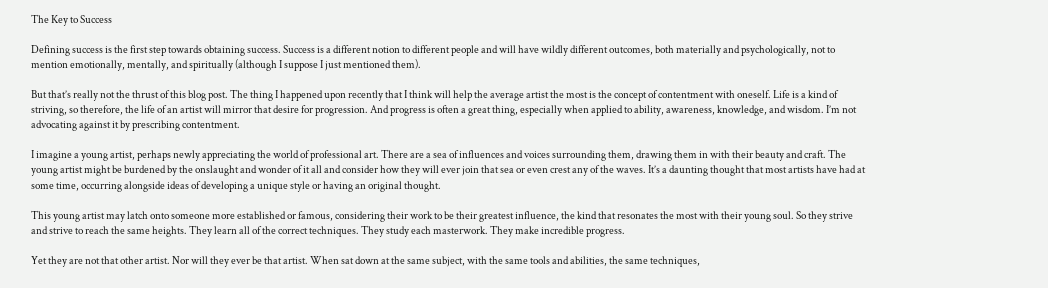The Key to Success

Defining success is the first step towards obtaining success. Success is a different notion to different people and will have wildly different outcomes, both materially and psychologically, not to mention emotionally, mentally, and spiritually (although I suppose I just mentioned them).

But that’s really not the thrust of this blog post. The thing I happened upon recently that I think will help the average artist the most is the concept of contentment with oneself. Life is a kind of striving, so therefore, the life of an artist will mirror that desire for progression. And progress is often a great thing, especially when applied to ability, awareness, knowledge, and wisdom. I’m not advocating against it by prescribing contentment.

I imagine a young artist, perhaps newly appreciating the world of professional art. There are a sea of influences and voices surrounding them, drawing them in with their beauty and craft. The young artist might be burdened by the onslaught and wonder of it all and consider how they will ever join that sea or even crest any of the waves. It’s a daunting thought that most artists have had at some time, occurring alongside ideas of developing a unique style or having an original thought.

This young artist may latch onto someone more established or famous, considering their work to be their greatest influence, the kind that resonates the most with their young soul. So they strive and strive to reach the same heights. They learn all of the correct techniques. They study each masterwork. They make incredible progress.

Yet they are not that other artist. Nor will they ever be that artist. When sat down at the same subject, with the same tools and abilities, the same techniques,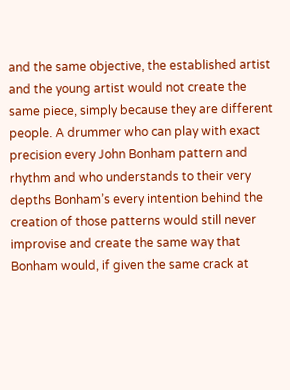and the same objective, the established artist and the young artist would not create the same piece, simply because they are different people. A drummer who can play with exact precision every John Bonham pattern and rhythm and who understands to their very depths Bonham’s every intention behind the creation of those patterns would still never improvise and create the same way that Bonham would, if given the same crack at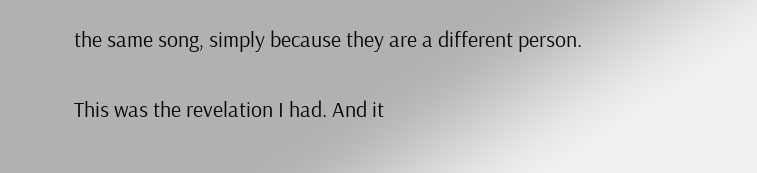the same song, simply because they are a different person.

This was the revelation I had. And it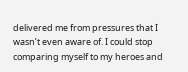delivered me from pressures that I wasn’t even aware of. I could stop comparing myself to my heroes and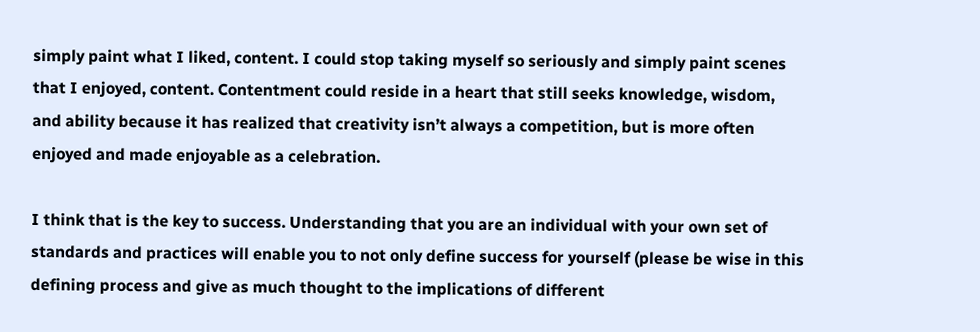simply paint what I liked, content. I could stop taking myself so seriously and simply paint scenes that I enjoyed, content. Contentment could reside in a heart that still seeks knowledge, wisdom, and ability because it has realized that creativity isn’t always a competition, but is more often enjoyed and made enjoyable as a celebration.

I think that is the key to success. Understanding that you are an individual with your own set of standards and practices will enable you to not only define success for yourself (please be wise in this defining process and give as much thought to the implications of different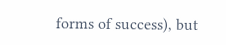forms of success), but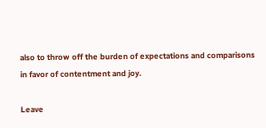also to throw off the burden of expectations and comparisons in favor of contentment and joy.

Leave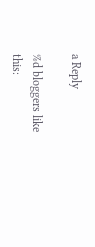a Reply

%d bloggers like this: